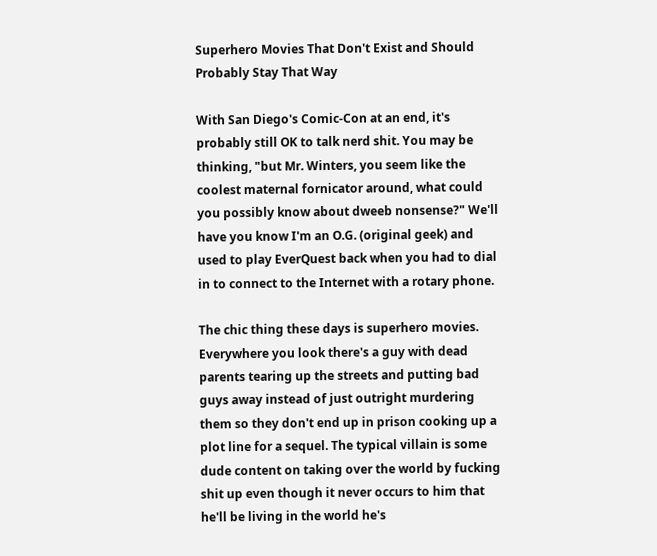Superhero Movies That Don't Exist and Should Probably Stay That Way

With San Diego's Comic-Con at an end, it's probably still OK to talk nerd shit. You may be thinking, "but Mr. Winters, you seem like the coolest maternal fornicator around, what could you possibly know about dweeb nonsense?" We'll have you know I'm an O.G. (original geek) and used to play EverQuest back when you had to dial in to connect to the Internet with a rotary phone.

The chic thing these days is superhero movies. Everywhere you look there's a guy with dead parents tearing up the streets and putting bad guys away instead of just outright murdering them so they don't end up in prison cooking up a plot line for a sequel. The typical villain is some dude content on taking over the world by fucking shit up even though it never occurs to him that he'll be living in the world he's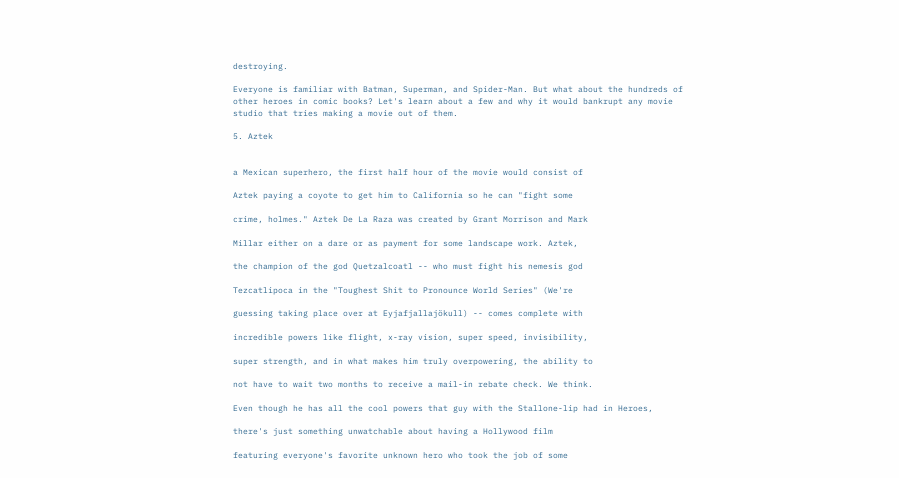destroying.

Everyone is familiar with Batman, Superman, and Spider-Man. But what about the hundreds of other heroes in comic books? Let's learn about a few and why it would bankrupt any movie studio that tries making a movie out of them.

5. Aztek


a Mexican superhero, the first half hour of the movie would consist of

Aztek paying a coyote to get him to California so he can "fight some

crime, holmes." Aztek De La Raza was created by Grant Morrison and Mark

Millar either on a dare or as payment for some landscape work. Aztek,

the champion of the god Quetzalcoatl -- who must fight his nemesis god

Tezcatlipoca in the "Toughest Shit to Pronounce World Series" (We're

guessing taking place over at Eyjafjallajökull) -- comes complete with

incredible powers like flight, x-ray vision, super speed, invisibility,

super strength, and in what makes him truly overpowering, the ability to

not have to wait two months to receive a mail-in rebate check. We think.

Even though he has all the cool powers that guy with the Stallone-lip had in Heroes,

there's just something unwatchable about having a Hollywood film

featuring everyone's favorite unknown hero who took the job of some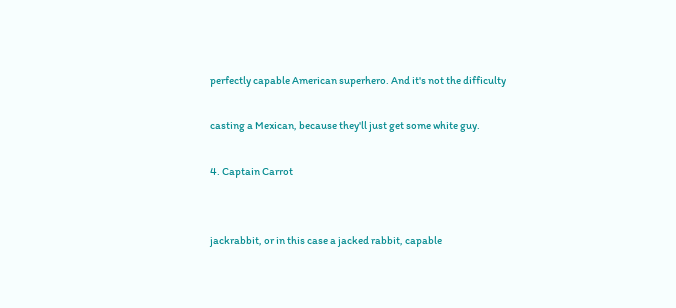perfectly capable American superhero. And it's not the difficulty

casting a Mexican, because they'll just get some white guy.

4. Captain Carrot


jackrabbit, or in this case a jacked rabbit, capable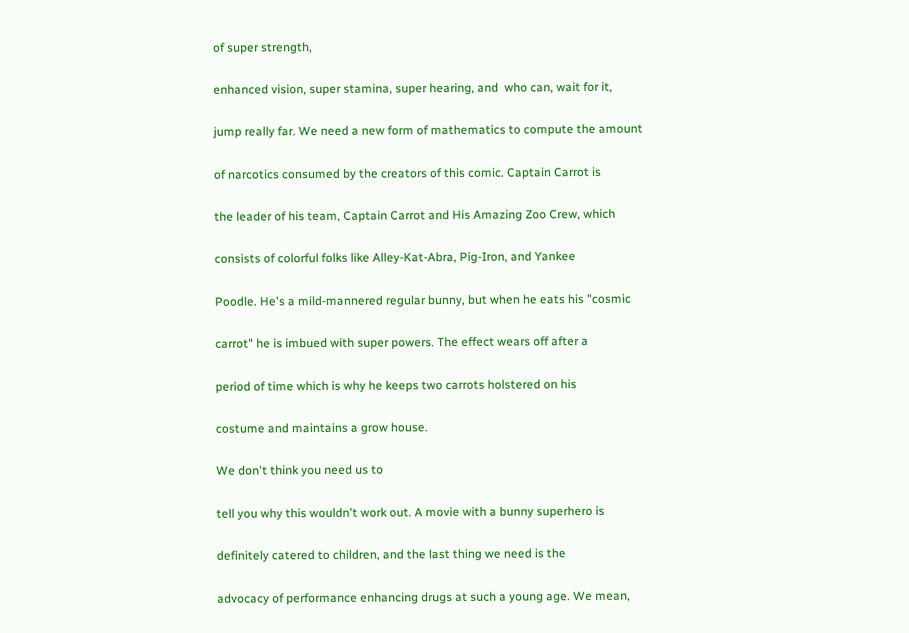of super strength,

enhanced vision, super stamina, super hearing, and  who can, wait for it,

jump really far. We need a new form of mathematics to compute the amount

of narcotics consumed by the creators of this comic. Captain Carrot is

the leader of his team, Captain Carrot and His Amazing Zoo Crew, which

consists of colorful folks like Alley-Kat-Abra, Pig-Iron, and Yankee

Poodle. He's a mild-mannered regular bunny, but when he eats his "cosmic

carrot" he is imbued with super powers. The effect wears off after a

period of time which is why he keeps two carrots holstered on his

costume and maintains a grow house.

We don't think you need us to

tell you why this wouldn't work out. A movie with a bunny superhero is

definitely catered to children, and the last thing we need is the

advocacy of performance enhancing drugs at such a young age. We mean,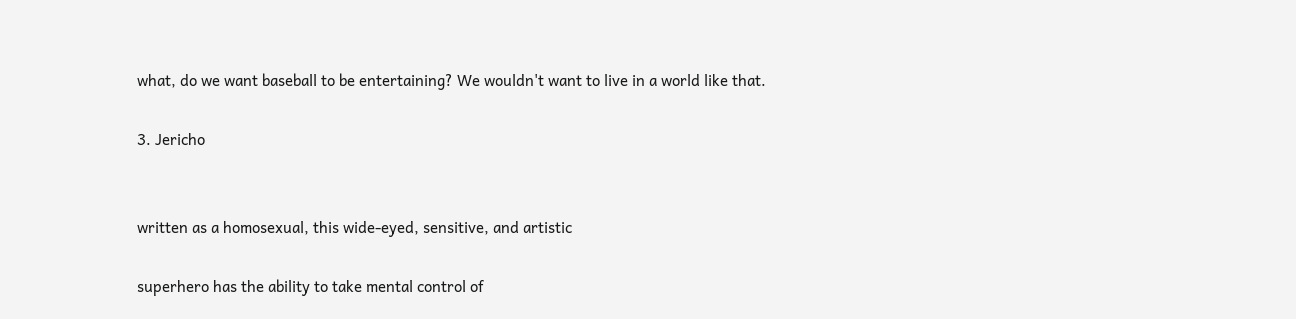what, do we want baseball to be entertaining? We wouldn't want to live in a world like that.

3. Jericho


written as a homosexual, this wide-eyed, sensitive, and artistic

superhero has the ability to take mental control of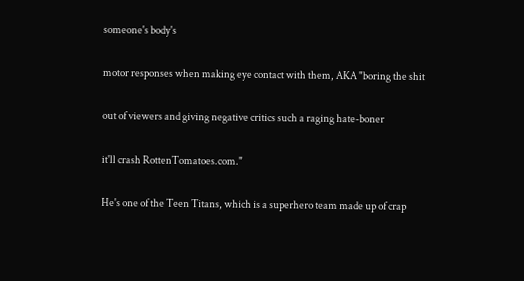someone's body's

motor responses when making eye contact with them, AKA "boring the shit

out of viewers and giving negative critics such a raging hate-boner

it'll crash RottenTomatoes.com."

He's one of the Teen Titans, which is a superhero team made up of crap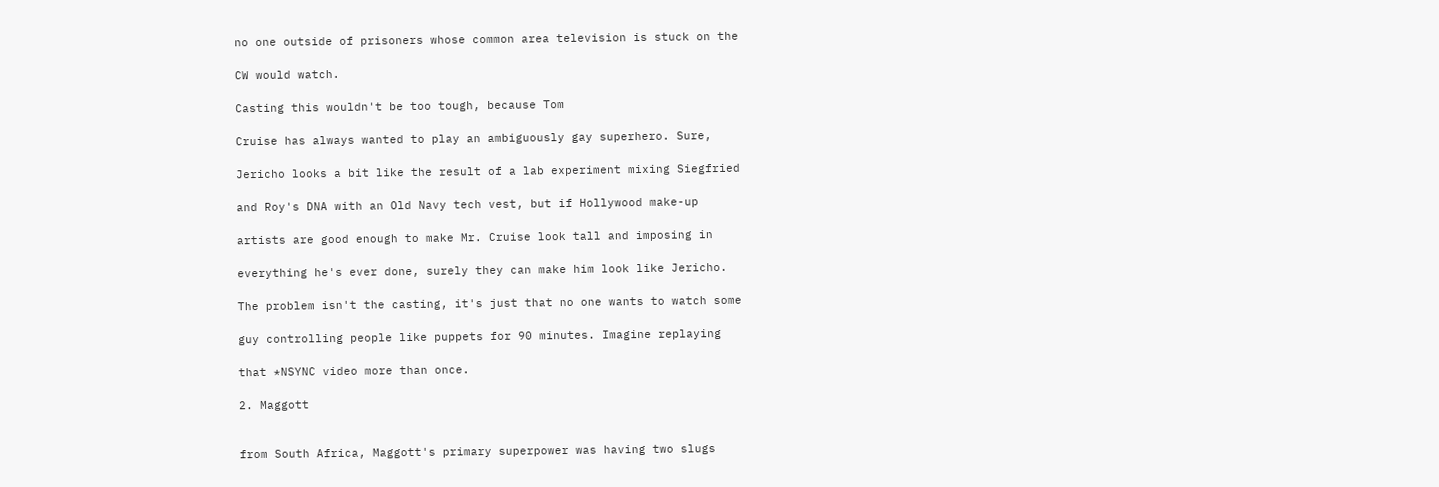no one outside of prisoners whose common area television is stuck on the

CW would watch.

Casting this wouldn't be too tough, because Tom

Cruise has always wanted to play an ambiguously gay superhero. Sure,

Jericho looks a bit like the result of a lab experiment mixing Siegfried

and Roy's DNA with an Old Navy tech vest, but if Hollywood make-up

artists are good enough to make Mr. Cruise look tall and imposing in

everything he's ever done, surely they can make him look like Jericho.

The problem isn't the casting, it's just that no one wants to watch some

guy controlling people like puppets for 90 minutes. Imagine replaying

that *NSYNC video more than once.

2. Maggott


from South Africa, Maggott's primary superpower was having two slugs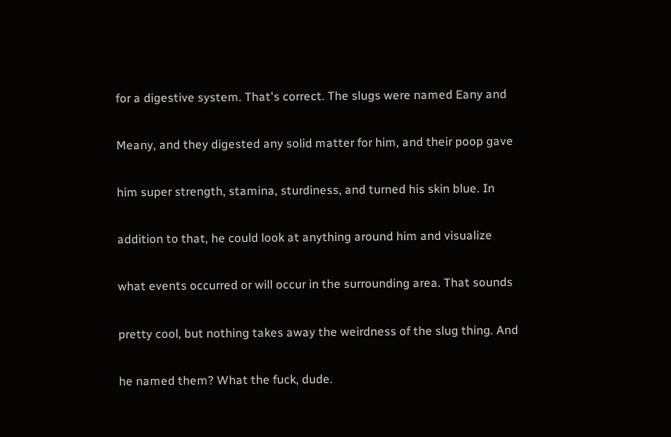for a digestive system. That's correct. The slugs were named Eany and

Meany, and they digested any solid matter for him, and their poop gave

him super strength, stamina, sturdiness, and turned his skin blue. In

addition to that, he could look at anything around him and visualize

what events occurred or will occur in the surrounding area. That sounds

pretty cool, but nothing takes away the weirdness of the slug thing. And

he named them? What the fuck, dude.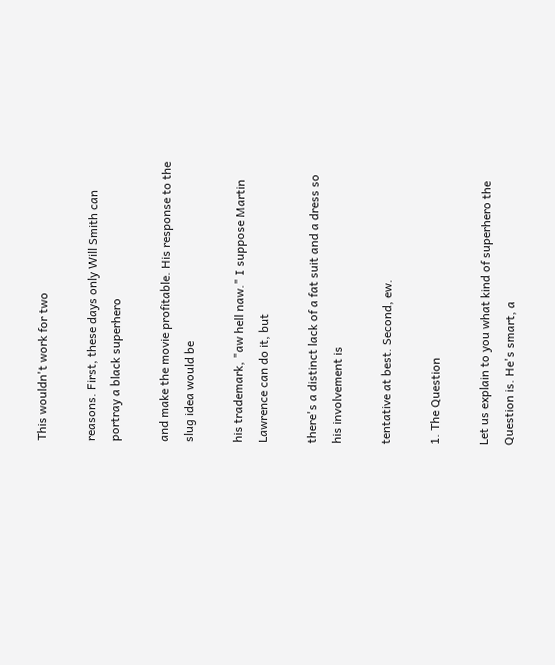This wouldn't work for two

reasons. First, these days only Will Smith can portray a black superhero

and make the movie profitable. His response to the slug idea would be

his trademark, "aw hell naw." I suppose Martin Lawrence can do it, but

there's a distinct lack of a fat suit and a dress so his involvement is

tentative at best. Second, ew.

1. The Question

Let us explain to you what kind of superhero the Question is. He's smart, a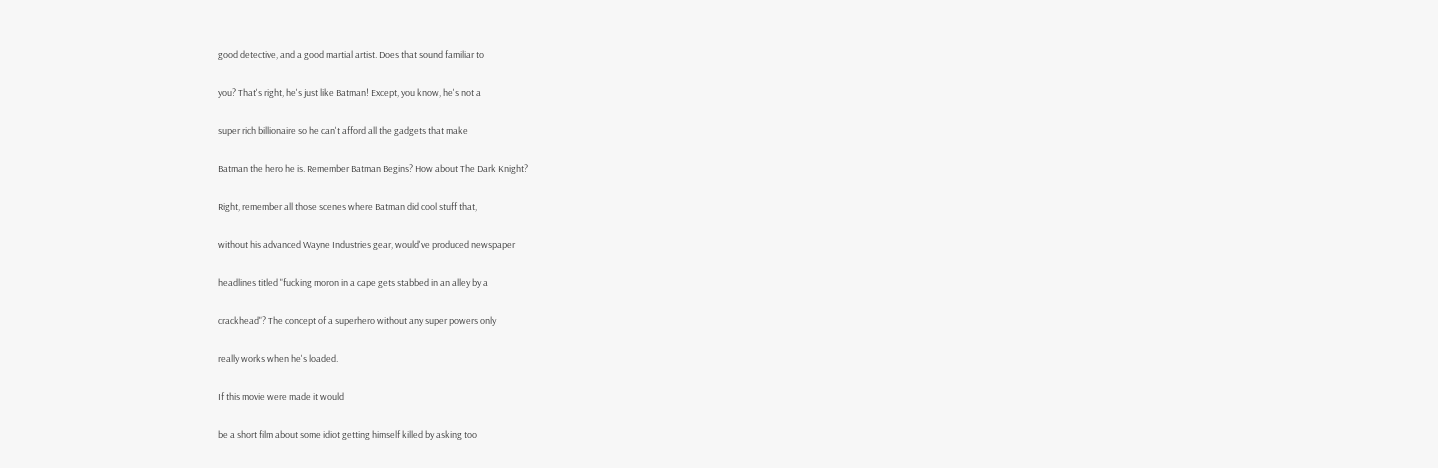good detective, and a good martial artist. Does that sound familiar to

you? That's right, he's just like Batman! Except, you know, he's not a

super rich billionaire so he can't afford all the gadgets that make

Batman the hero he is. Remember Batman Begins? How about The Dark Knight?

Right, remember all those scenes where Batman did cool stuff that,

without his advanced Wayne Industries gear, would've produced newspaper

headlines titled "fucking moron in a cape gets stabbed in an alley by a

crackhead"? The concept of a superhero without any super powers only

really works when he's loaded.

If this movie were made it would

be a short film about some idiot getting himself killed by asking too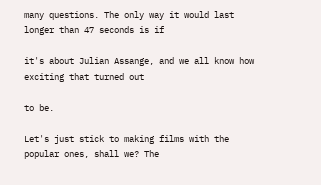many questions. The only way it would last longer than 47 seconds is if

it's about Julian Assange, and we all know how exciting that turned out

to be.

Let's just stick to making films with the popular ones, shall we? The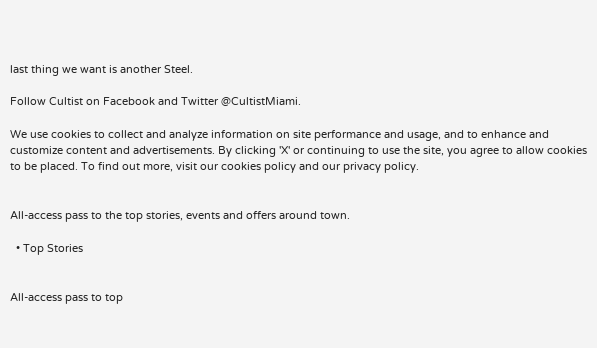last thing we want is another Steel.

Follow Cultist on Facebook and Twitter @CultistMiami.

We use cookies to collect and analyze information on site performance and usage, and to enhance and customize content and advertisements. By clicking 'X' or continuing to use the site, you agree to allow cookies to be placed. To find out more, visit our cookies policy and our privacy policy.


All-access pass to the top stories, events and offers around town.

  • Top Stories


All-access pass to top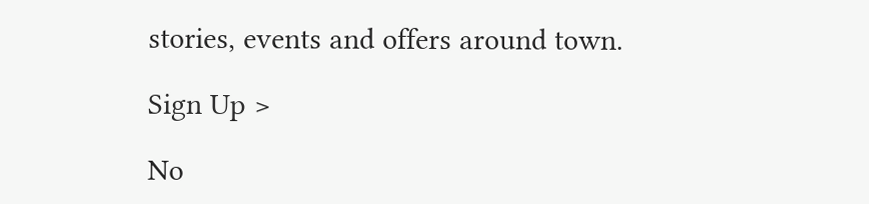stories, events and offers around town.

Sign Up >

No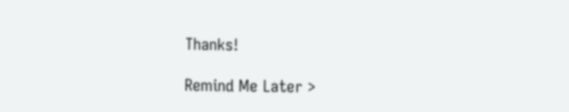Thanks!

Remind Me Later >